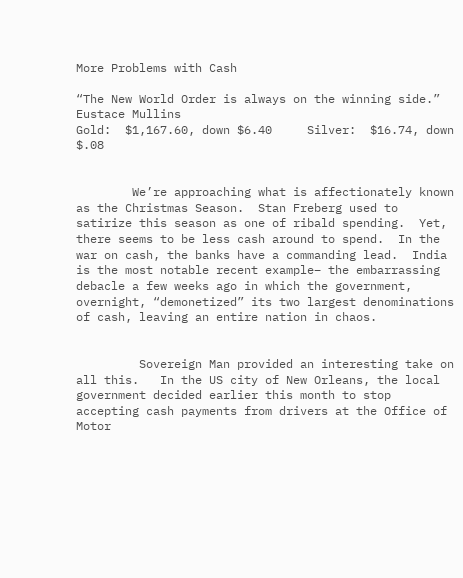More Problems with Cash

“The New World Order is always on the winning side.”  Eustace Mullins
Gold:  $1,167.60, down $6.40     Silver:  $16.74, down $.08


        We’re approaching what is affectionately known as the Christmas Season.  Stan Freberg used to satirize this season as one of ribald spending.  Yet, there seems to be less cash around to spend.  In the war on cash, the banks have a commanding lead.  India is the most notable recent example– the embarrassing debacle a few weeks ago in which the government, overnight, “demonetized” its two largest denominations of cash, leaving an entire nation in chaos.


         Sovereign Man provided an interesting take on all this.   In the US city of New Orleans, the local government decided earlier this month to stop accepting cash payments from drivers at the Office of Motor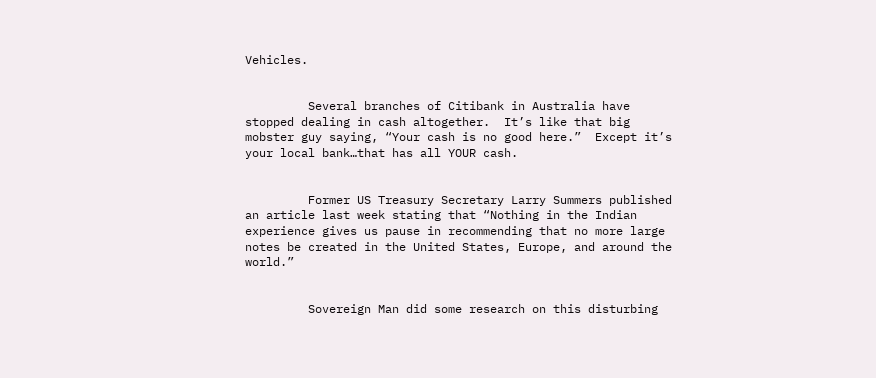Vehicles.


         Several branches of Citibank in Australia have stopped dealing in cash altogether.  It’s like that big mobster guy saying, “Your cash is no good here.”  Except it’s your local bank…that has all YOUR cash.


         Former US Treasury Secretary Larry Summers published an article last week stating that “Nothing in the Indian experience gives us pause in recommending that no more large notes be created in the United States, Europe, and around the world.”


         Sovereign Man did some research on this disturbing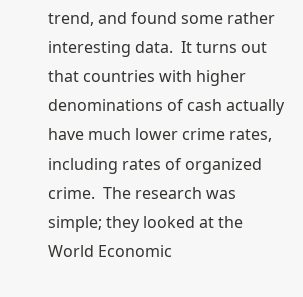trend, and found some rather interesting data.  It turns out that countries with higher denominations of cash actually have much lower crime rates, including rates of organized crime.  The research was simple; they looked at the World Economic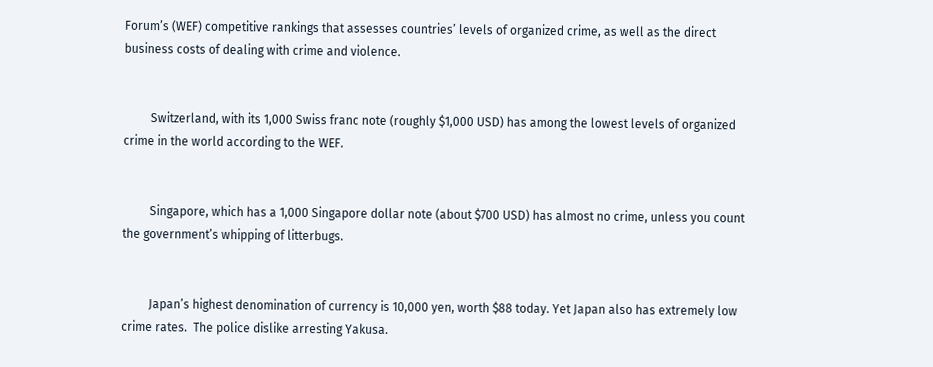Forum’s (WEF) competitive rankings that assesses countries’ levels of organized crime, as well as the direct business costs of dealing with crime and violence.


         Switzerland, with its 1,000 Swiss franc note (roughly $1,000 USD) has among the lowest levels of organized crime in the world according to the WEF.


         Singapore, which has a 1,000 Singapore dollar note (about $700 USD) has almost no crime, unless you count the government’s whipping of litterbugs.


         Japan’s highest denomination of currency is 10,000 yen, worth $88 today. Yet Japan also has extremely low crime rates.  The police dislike arresting Yakusa.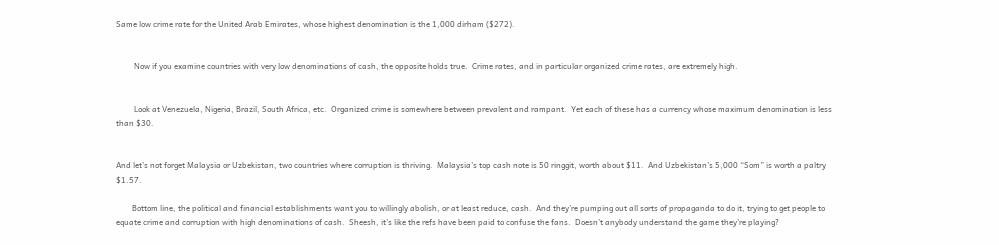Same low crime rate for the United Arab Emirates, whose highest denomination is the 1,000 dirham ($272).


         Now if you examine countries with very low denominations of cash, the opposite holds true.  Crime rates, and in particular organized crime rates, are extremely high.


         Look at Venezuela, Nigeria, Brazil, South Africa, etc.  Organized crime is somewhere between prevalent and rampant.  Yet each of these has a currency whose maximum denomination is less than $30.


And let’s not forget Malaysia or Uzbekistan, two countries where corruption is thriving.  Malaysia’s top cash note is 50 ringgit, worth about $11.  And Uzbekistan’s 5,000 “Som” is worth a paltry $1.57.

        Bottom line, the political and financial establishments want you to willingly abolish, or at least reduce, cash.  And they’re pumping out all sorts of propaganda to do it, trying to get people to equate crime and corruption with high denominations of cash.  Sheesh, it’s like the refs have been paid to confuse the fans.  Doesn’t anybody understand the game they’re playing?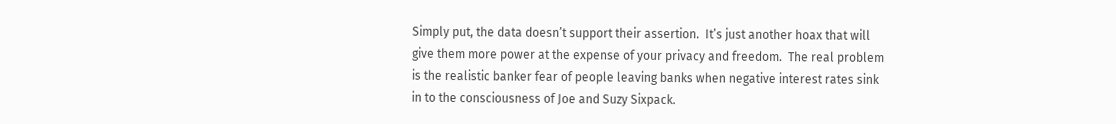Simply put, the data doesn’t support their assertion.  It’s just another hoax that will give them more power at the expense of your privacy and freedom.  The real problem is the realistic banker fear of people leaving banks when negative interest rates sink in to the consciousness of Joe and Suzy Sixpack.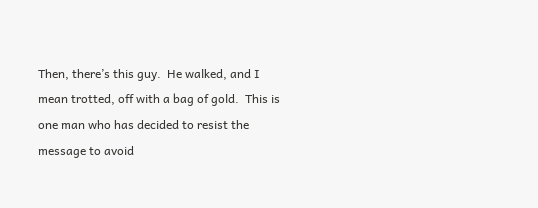Then, there’s this guy.  He walked, and I mean trotted, off with a bag of gold.  This is one man who has decided to resist the message to avoid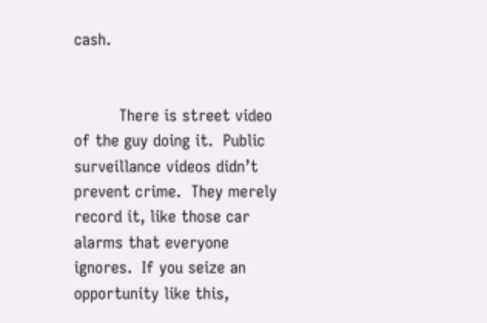cash.


         There is street video of the guy doing it.  Public surveillance videos didn’t prevent crime.  They merely record it, like those car alarms that everyone ignores.  If you seize an opportunity like this,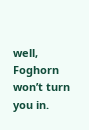well, Foghorn won’t turn you in.